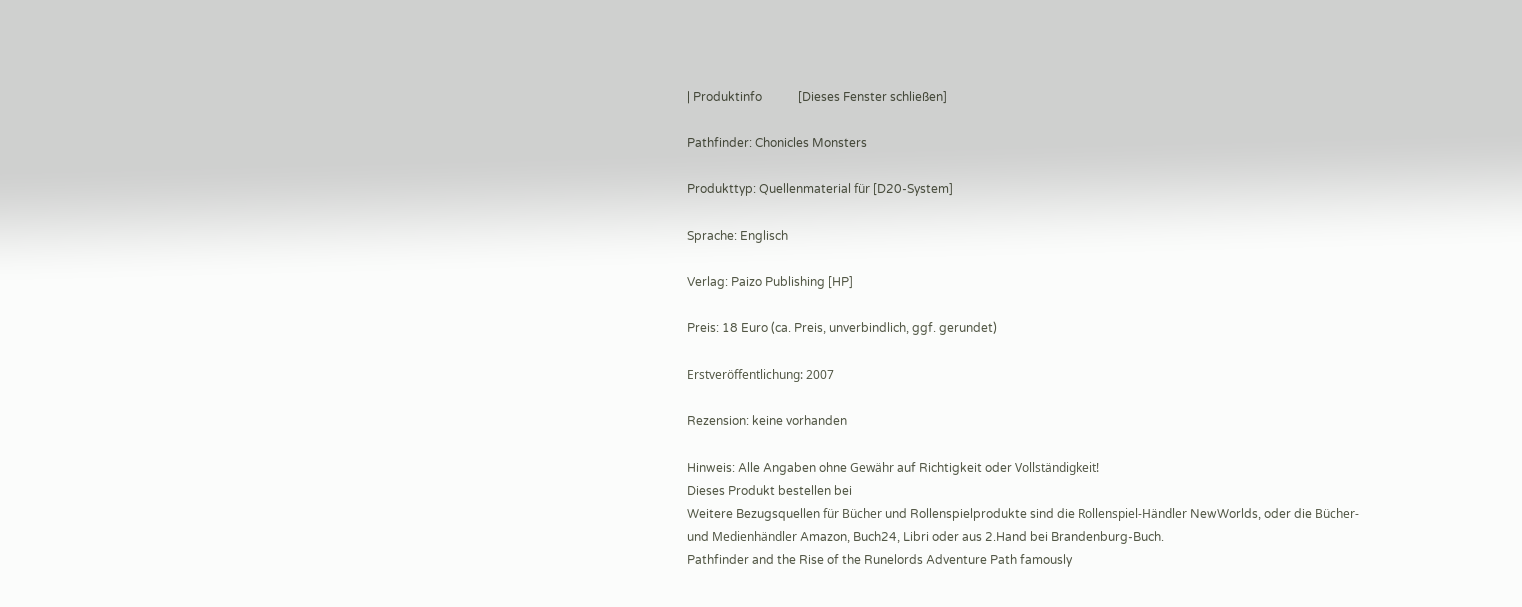| Produktinfo            [Dieses Fenster schließen]

Pathfinder: Chonicles Monsters

Produkttyp: Quellenmaterial für [D20-System]

Sprache: Englisch

Verlag: Paizo Publishing [HP]

Preis: 18 Euro (ca. Preis, unverbindlich, ggf. gerundet)

Erstveröffentlichung: 2007

Rezension: keine vorhanden

Hinweis: Alle Angaben ohne Gewähr auf Richtigkeit oder Vollständigkeit!
Dieses Produkt bestellen bei
Weitere Bezugsquellen für Bücher und Rollenspielprodukte sind die Rollenspiel-Händler NewWorlds, oder die Bücher- und Medienhändler Amazon, Buch24, Libri oder aus 2.Hand bei Brandenburg-Buch.
Pathfinder and the Rise of the Runelords Adventure Path famously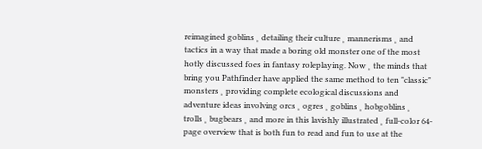reimagined goblins¸ detailing their culture¸ mannerisms¸ and tactics in a way that made a boring old monster one of the most hotly discussed foes in fantasy roleplaying. Now¸ the minds that bring you Pathfinder have applied the same method to ten "classic" monsters¸ providing complete ecological discussions and adventure ideas involving orcs¸ ogres¸ goblins¸ hobgoblins¸ trolls¸ bugbears¸ and more in this lavishly illustrated¸ full-color 64-page overview that is both fun to read and fun to use at the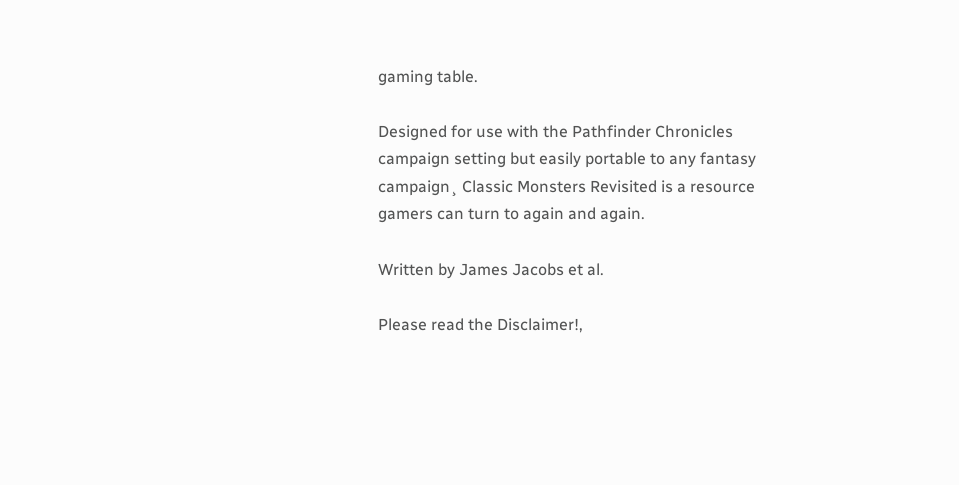gaming table.

Designed for use with the Pathfinder Chronicles campaign setting but easily portable to any fantasy campaign¸ Classic Monsters Revisited is a resource gamers can turn to again and again.

Written by James Jacobs et al.

Please read the Disclaimer!,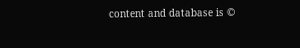content and database is ©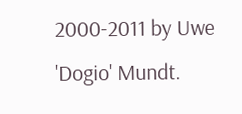2000-2011 by Uwe 'Dogio' Mundt.